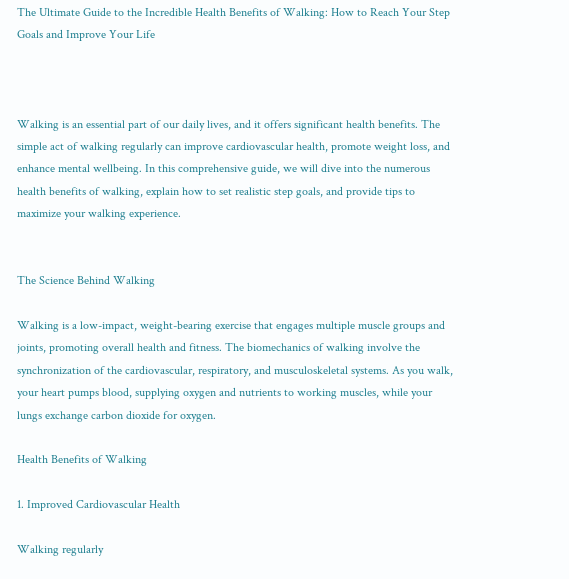The Ultimate Guide to the Incredible Health Benefits of Walking: How to Reach Your Step Goals and Improve Your Life



Walking is an essential part of our daily lives, and it offers significant health benefits. The simple act of walking regularly can improve cardiovascular health, promote weight loss, and enhance mental wellbeing. In this comprehensive guide, we will dive into the numerous health benefits of walking, explain how to set realistic step goals, and provide tips to maximize your walking experience.


The Science Behind Walking

Walking is a low-impact, weight-bearing exercise that engages multiple muscle groups and joints, promoting overall health and fitness. The biomechanics of walking involve the synchronization of the cardiovascular, respiratory, and musculoskeletal systems. As you walk, your heart pumps blood, supplying oxygen and nutrients to working muscles, while your lungs exchange carbon dioxide for oxygen.

Health Benefits of Walking

1. Improved Cardiovascular Health

Walking regularly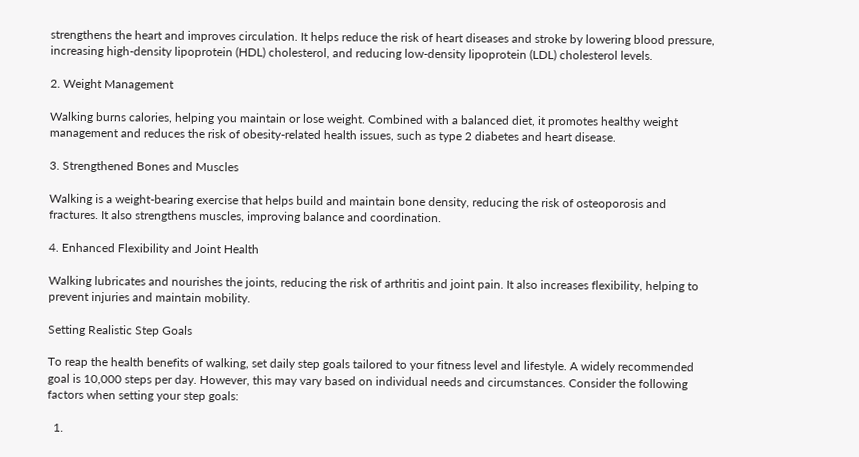strengthens the heart and improves circulation. It helps reduce the risk of heart diseases and stroke by lowering blood pressure, increasing high-density lipoprotein (HDL) cholesterol, and reducing low-density lipoprotein (LDL) cholesterol levels.

2. Weight Management

Walking burns calories, helping you maintain or lose weight. Combined with a balanced diet, it promotes healthy weight management and reduces the risk of obesity-related health issues, such as type 2 diabetes and heart disease.

3. Strengthened Bones and Muscles

Walking is a weight-bearing exercise that helps build and maintain bone density, reducing the risk of osteoporosis and fractures. It also strengthens muscles, improving balance and coordination.

4. Enhanced Flexibility and Joint Health

Walking lubricates and nourishes the joints, reducing the risk of arthritis and joint pain. It also increases flexibility, helping to prevent injuries and maintain mobility.

Setting Realistic Step Goals

To reap the health benefits of walking, set daily step goals tailored to your fitness level and lifestyle. A widely recommended goal is 10,000 steps per day. However, this may vary based on individual needs and circumstances. Consider the following factors when setting your step goals:

  1.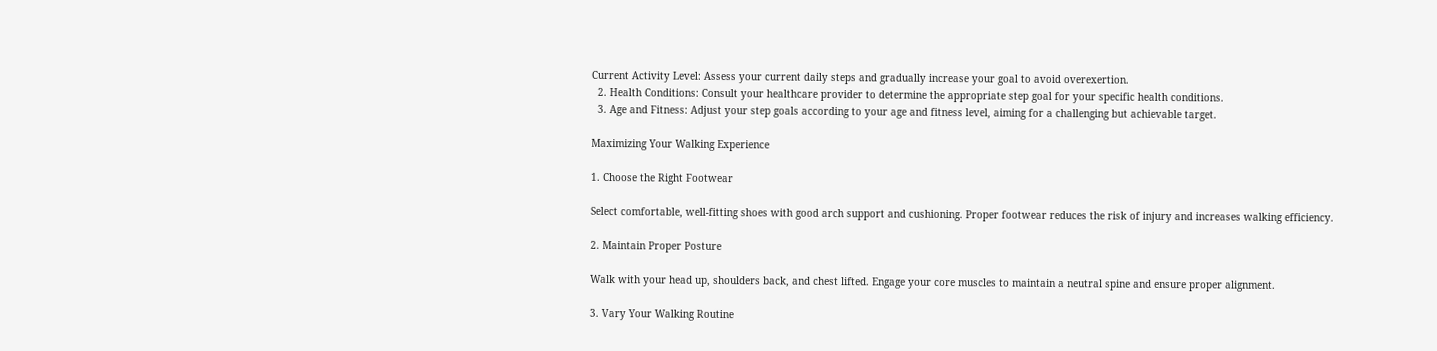Current Activity Level: Assess your current daily steps and gradually increase your goal to avoid overexertion.
  2. Health Conditions: Consult your healthcare provider to determine the appropriate step goal for your specific health conditions.
  3. Age and Fitness: Adjust your step goals according to your age and fitness level, aiming for a challenging but achievable target.

Maximizing Your Walking Experience

1. Choose the Right Footwear

Select comfortable, well-fitting shoes with good arch support and cushioning. Proper footwear reduces the risk of injury and increases walking efficiency.

2. Maintain Proper Posture

Walk with your head up, shoulders back, and chest lifted. Engage your core muscles to maintain a neutral spine and ensure proper alignment.

3. Vary Your Walking Routine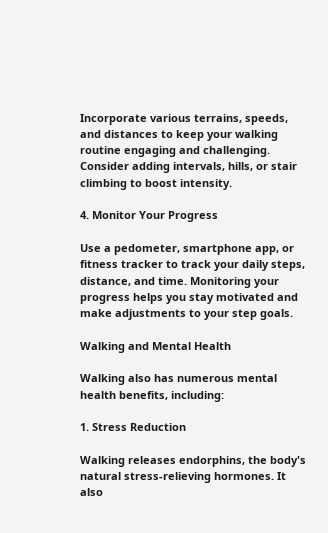Incorporate various terrains, speeds, and distances to keep your walking routine engaging and challenging. Consider adding intervals, hills, or stair climbing to boost intensity.

4. Monitor Your Progress

Use a pedometer, smartphone app, or fitness tracker to track your daily steps, distance, and time. Monitoring your progress helps you stay motivated and make adjustments to your step goals.

Walking and Mental Health

Walking also has numerous mental health benefits, including:

1. Stress Reduction

Walking releases endorphins, the body's natural stress-relieving hormones. It also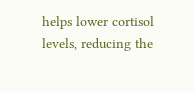helps lower cortisol levels, reducing the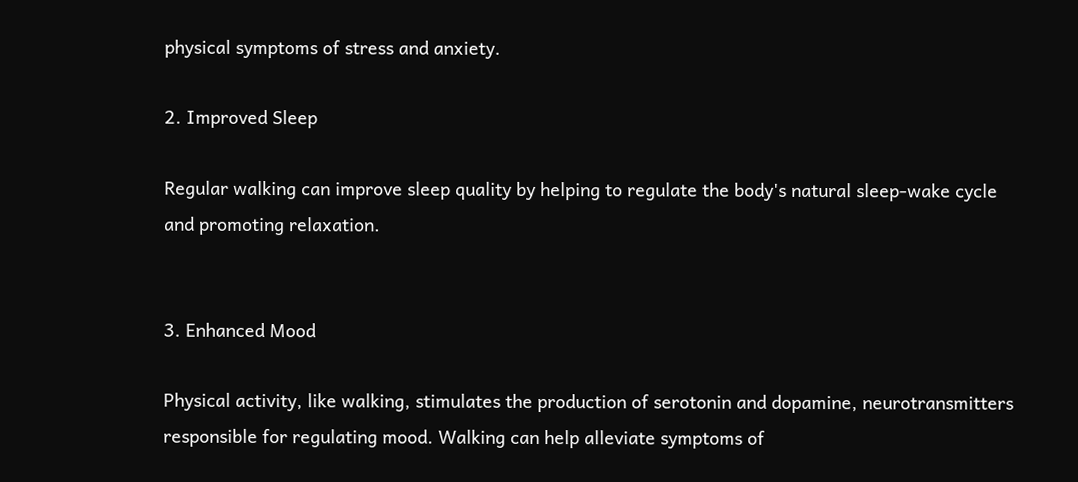physical symptoms of stress and anxiety.

2. Improved Sleep

Regular walking can improve sleep quality by helping to regulate the body's natural sleep-wake cycle and promoting relaxation.


3. Enhanced Mood

Physical activity, like walking, stimulates the production of serotonin and dopamine, neurotransmitters responsible for regulating mood. Walking can help alleviate symptoms of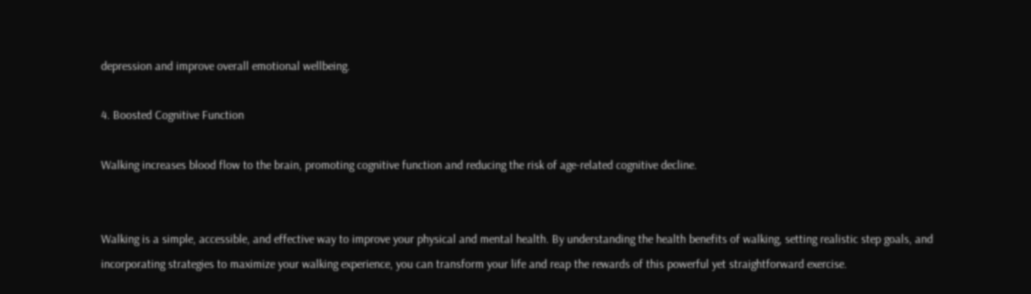depression and improve overall emotional wellbeing.

4. Boosted Cognitive Function

Walking increases blood flow to the brain, promoting cognitive function and reducing the risk of age-related cognitive decline.


Walking is a simple, accessible, and effective way to improve your physical and mental health. By understanding the health benefits of walking, setting realistic step goals, and incorporating strategies to maximize your walking experience, you can transform your life and reap the rewards of this powerful yet straightforward exercise.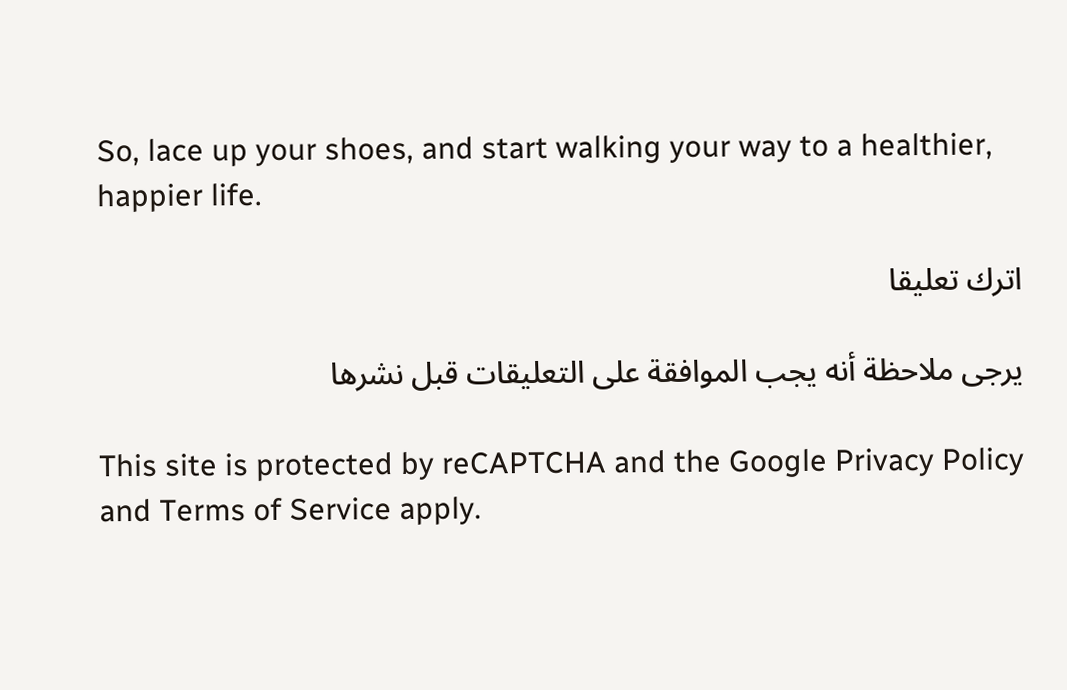So, lace up your shoes, and start walking your way to a healthier, happier life.

اترك تعليقا

يرجى ملاحظة أنه يجب الموافقة على التعليقات قبل نشرها

This site is protected by reCAPTCHA and the Google Privacy Policy and Terms of Service apply.